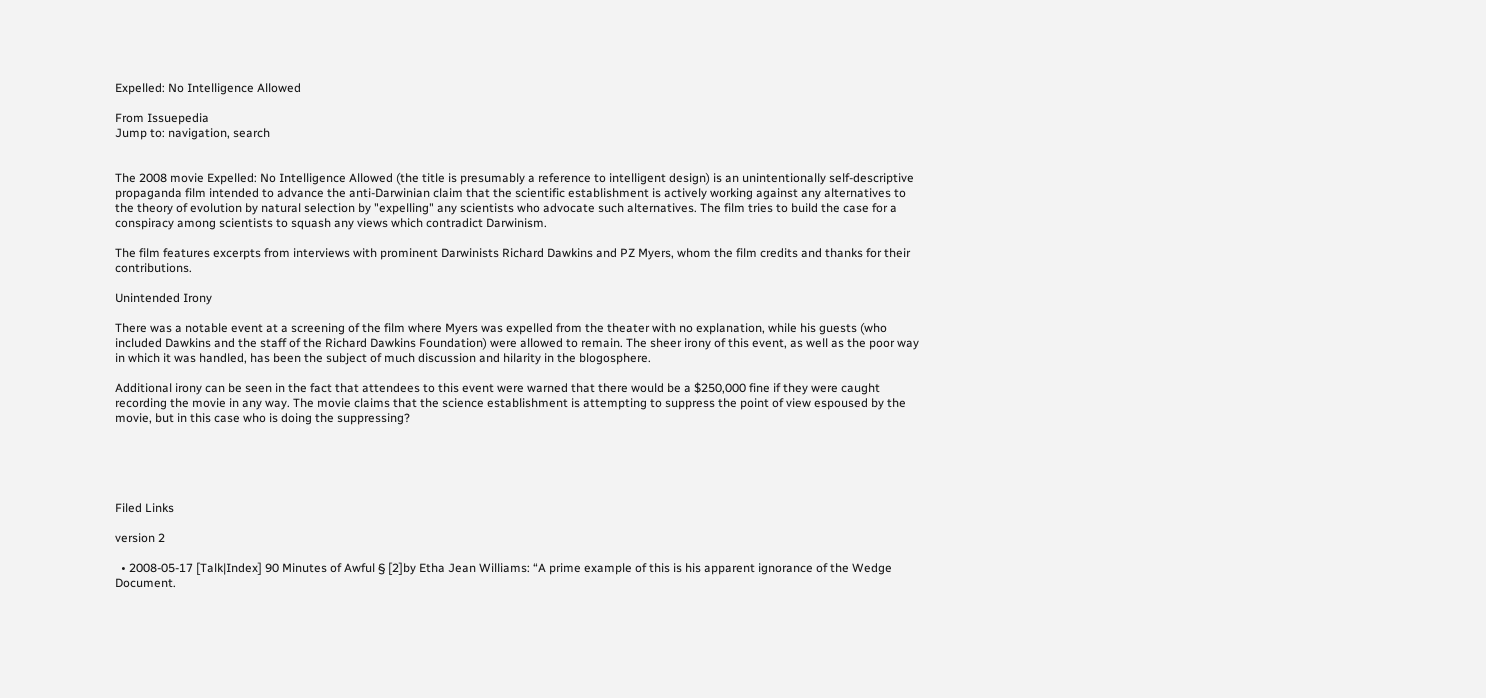Expelled: No Intelligence Allowed

From Issuepedia
Jump to: navigation, search


The 2008 movie Expelled: No Intelligence Allowed (the title is presumably a reference to intelligent design) is an unintentionally self-descriptive propaganda film intended to advance the anti-Darwinian claim that the scientific establishment is actively working against any alternatives to the theory of evolution by natural selection by "expelling" any scientists who advocate such alternatives. The film tries to build the case for a conspiracy among scientists to squash any views which contradict Darwinism.

The film features excerpts from interviews with prominent Darwinists Richard Dawkins and PZ Myers, whom the film credits and thanks for their contributions.

Unintended Irony

There was a notable event at a screening of the film where Myers was expelled from the theater with no explanation, while his guests (who included Dawkins and the staff of the Richard Dawkins Foundation) were allowed to remain. The sheer irony of this event, as well as the poor way in which it was handled, has been the subject of much discussion and hilarity in the blogosphere.

Additional irony can be seen in the fact that attendees to this event were warned that there would be a $250,000 fine if they were caught recording the movie in any way. The movie claims that the science establishment is attempting to suppress the point of view espoused by the movie, but in this case who is doing the suppressing?





Filed Links

version 2

  • 2008-05-17 [Talk|Index] 90 Minutes of Awful § [2]by Etha Jean Williams: “A prime example of this is his apparent ignorance of the Wedge Document.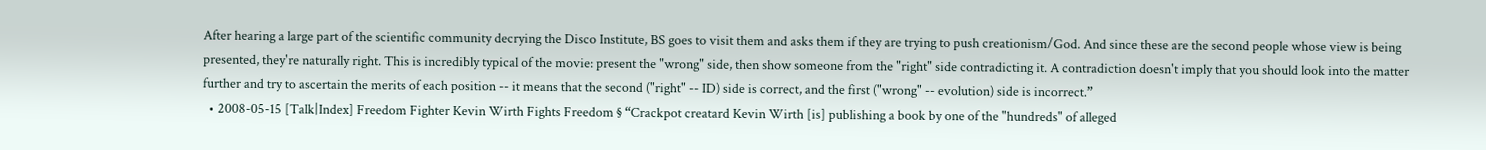After hearing a large part of the scientific community decrying the Disco Institute, BS goes to visit them and asks them if they are trying to push creationism/God. And since these are the second people whose view is being presented, they're naturally right. This is incredibly typical of the movie: present the "wrong" side, then show someone from the "right" side contradicting it. A contradiction doesn't imply that you should look into the matter further and try to ascertain the merits of each position -- it means that the second ("right" -- ID) side is correct, and the first ("wrong" -- evolution) side is incorrect.”
  • 2008-05-15 [Talk|Index] Freedom Fighter Kevin Wirth Fights Freedom § “Crackpot creatard Kevin Wirth [is] publishing a book by one of the "hundreds" of alleged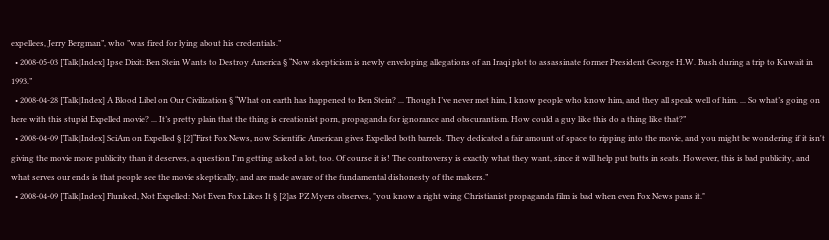expellees, Jerry Bergman”, who ”was fired for lying about his credentials.”
  • 2008-05-03 [Talk|Index] Ipse Dixit: Ben Stein Wants to Destroy America § “Now skepticism is newly enveloping allegations of an Iraqi plot to assassinate former President George H.W. Bush during a trip to Kuwait in 1993.”
  • 2008-04-28 [Talk|Index] A Blood Libel on Our Civilization § “What on earth has happened to Ben Stein? ... Though I’ve never met him, I know people who know him, and they all speak well of him. ... So what’s going on here with this stupid Expelled movie? ... It’s pretty plain that the thing is creationist porn, propaganda for ignorance and obscurantism. How could a guy like this do a thing like that?”
  • 2008-04-09 [Talk|Index] SciAm on Expelled § [2]“First Fox News, now Scientific American gives Expelled both barrels. They dedicated a fair amount of space to ripping into the movie, and you might be wondering if it isn't giving the movie more publicity than it deserves, a question I'm getting asked a lot, too. Of course it is! The controversy is exactly what they want, since it will help put butts in seats. However, this is bad publicity, and what serves our ends is that people see the movie skeptically, and are made aware of the fundamental dishonesty of the makers.”
  • 2008-04-09 [Talk|Index] Flunked, Not Expelled: Not Even Fox Likes It § [2]as PZ Myers observes, "you know a right wing Christianist propaganda film is bad when even Fox News pans it."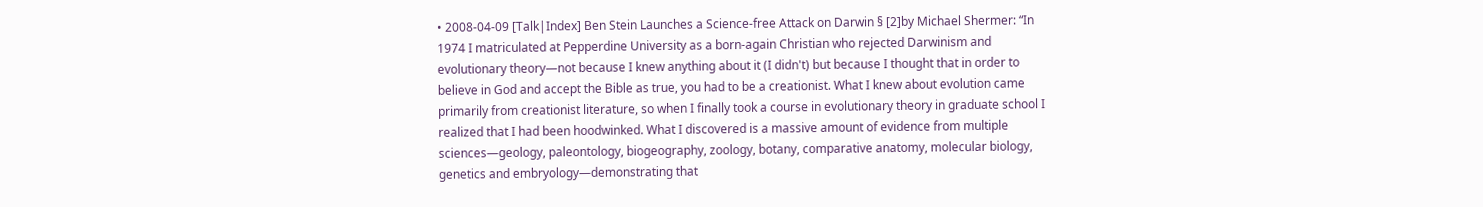• 2008-04-09 [Talk|Index] Ben Stein Launches a Science-free Attack on Darwin § [2]by Michael Shermer: “In 1974 I matriculated at Pepperdine University as a born-again Christian who rejected Darwinism and evolutionary theory—not because I knew anything about it (I didn't) but because I thought that in order to believe in God and accept the Bible as true, you had to be a creationist. What I knew about evolution came primarily from creationist literature, so when I finally took a course in evolutionary theory in graduate school I realized that I had been hoodwinked. What I discovered is a massive amount of evidence from multiple sciences—geology, paleontology, biogeography, zoology, botany, comparative anatomy, molecular biology, genetics and embryology—demonstrating that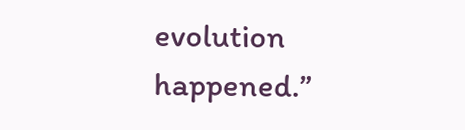evolution happened.”